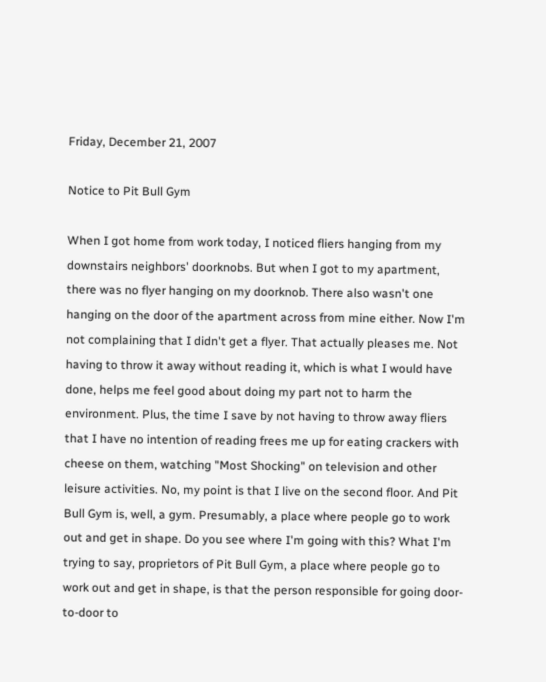Friday, December 21, 2007

Notice to Pit Bull Gym

When I got home from work today, I noticed fliers hanging from my downstairs neighbors' doorknobs. But when I got to my apartment, there was no flyer hanging on my doorknob. There also wasn't one hanging on the door of the apartment across from mine either. Now I'm not complaining that I didn't get a flyer. That actually pleases me. Not having to throw it away without reading it, which is what I would have done, helps me feel good about doing my part not to harm the environment. Plus, the time I save by not having to throw away fliers that I have no intention of reading frees me up for eating crackers with cheese on them, watching "Most Shocking" on television and other leisure activities. No, my point is that I live on the second floor. And Pit Bull Gym is, well, a gym. Presumably, a place where people go to work out and get in shape. Do you see where I'm going with this? What I'm trying to say, proprietors of Pit Bull Gym, a place where people go to work out and get in shape, is that the person responsible for going door-to-door to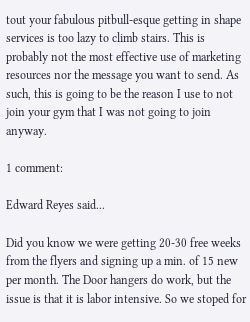tout your fabulous pitbull-esque getting in shape services is too lazy to climb stairs. This is probably not the most effective use of marketing resources nor the message you want to send. As such, this is going to be the reason I use to not join your gym that I was not going to join anyway.

1 comment:

Edward Reyes said...

Did you know we were getting 20-30 free weeks from the flyers and signing up a min. of 15 new per month. The Door hangers do work, but the issue is that it is labor intensive. So we stoped for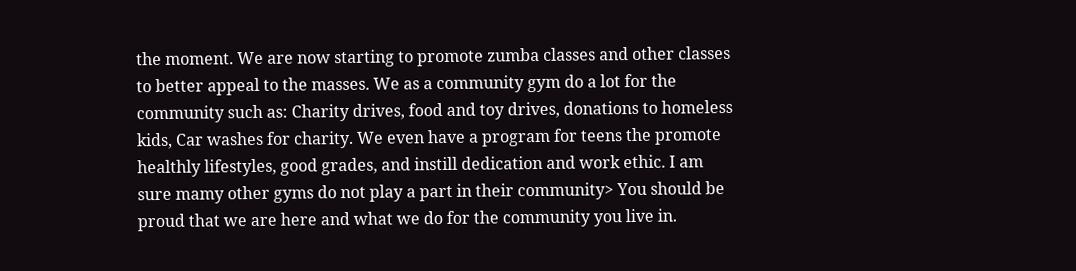the moment. We are now starting to promote zumba classes and other classes to better appeal to the masses. We as a community gym do a lot for the community such as: Charity drives, food and toy drives, donations to homeless kids, Car washes for charity. We even have a program for teens the promote healthly lifestyles, good grades, and instill dedication and work ethic. I am sure mamy other gyms do not play a part in their community> You should be proud that we are here and what we do for the community you live in.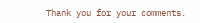Thank you for your comments.